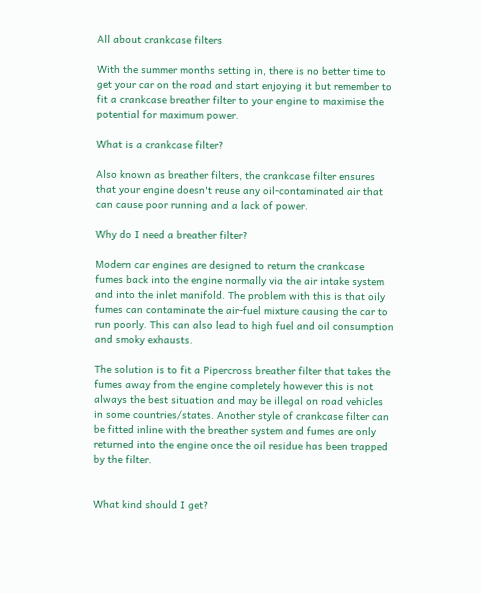All about crankcase filters

With the summer months setting in, there is no better time to get your car on the road and start enjoying it but remember to fit a crankcase breather filter to your engine to maximise the potential for maximum power.

What is a crankcase filter?

Also known as breather filters, the crankcase filter ensures that your engine doesn't reuse any oil-contaminated air that can cause poor running and a lack of power.

Why do I need a breather filter?

Modern car engines are designed to return the crankcase fumes back into the engine normally via the air intake system and into the inlet manifold. The problem with this is that oily fumes can contaminate the air-fuel mixture causing the car to run poorly. This can also lead to high fuel and oil consumption and smoky exhausts.

The solution is to fit a Pipercross breather filter that takes the fumes away from the engine completely however this is not always the best situation and may be illegal on road vehicles in some countries/states. Another style of crankcase filter can be fitted inline with the breather system and fumes are only returned into the engine once the oil residue has been trapped by the filter.


What kind should I get?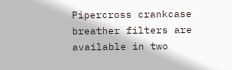Pipercross crankcase breather filters are available in two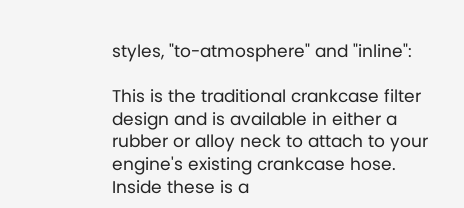styles, "to-atmosphere" and "inline":

This is the traditional crankcase filter design and is available in either a rubber or alloy neck to attach to your engine's existing crankcase hose.
Inside these is a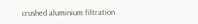crushed aluminium filtration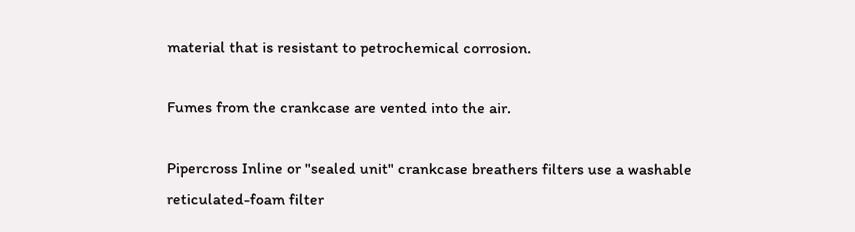material that is resistant to petrochemical corrosion.

Fumes from the crankcase are vented into the air.

Pipercross Inline or "sealed unit" crankcase breathers filters use a washable reticulated-foam filter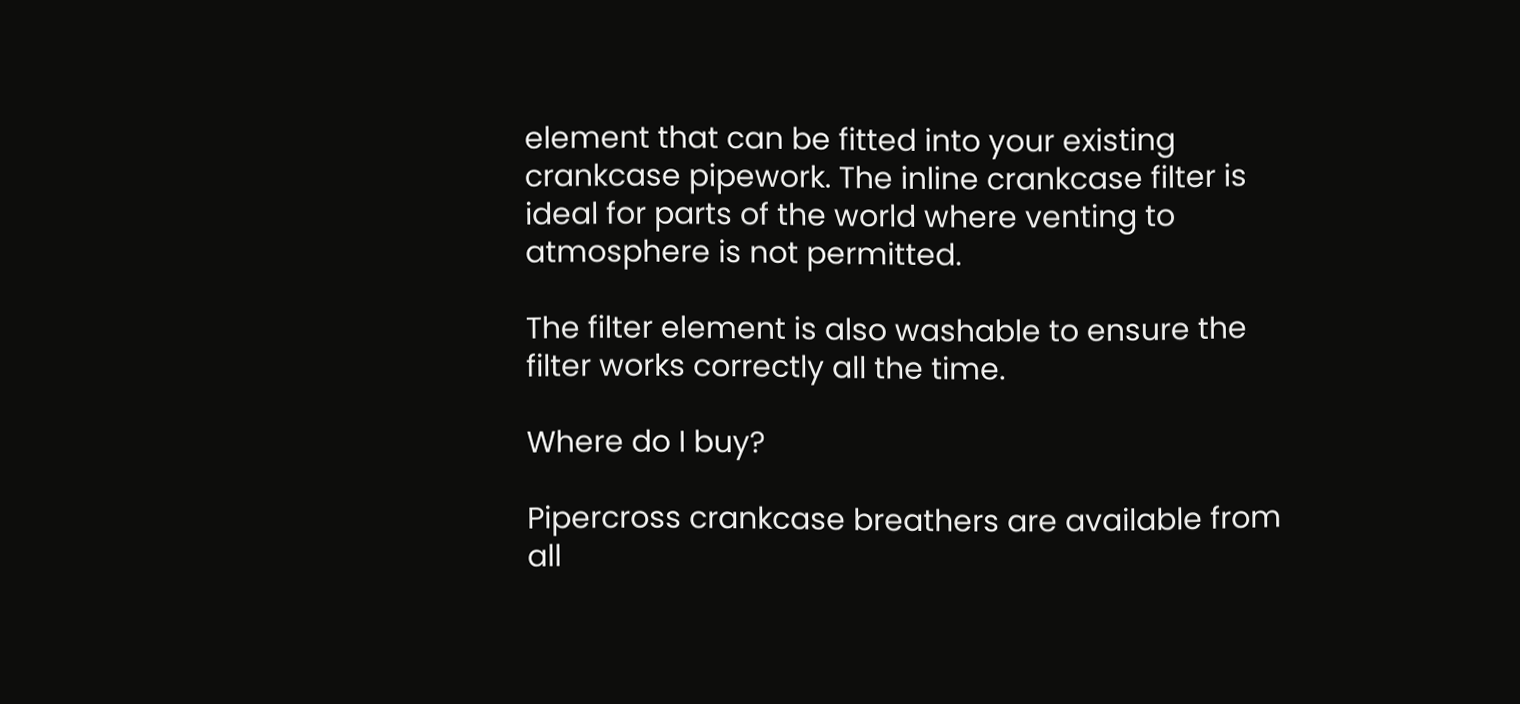element that can be fitted into your existing crankcase pipework. The inline crankcase filter is ideal for parts of the world where venting to atmosphere is not permitted.

The filter element is also washable to ensure the filter works correctly all the time.

Where do I buy?

Pipercross crankcase breathers are available from all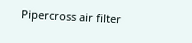Pipercross air filter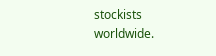stockists worldwide.